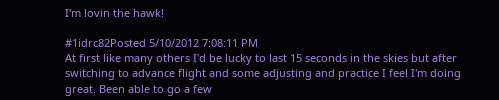I'm lovin the hawk!

#1idrc82Posted 5/10/2012 7:08:11 PM
At first like many others I'd be lucky to last 15 seconds in the skies but after switching to advance flight and some adjusting and practice I feel I'm doing great. Been able to go a few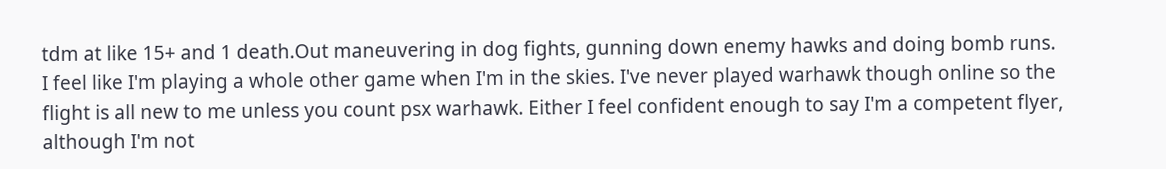tdm at like 15+ and 1 death.Out maneuvering in dog fights, gunning down enemy hawks and doing bomb runs. I feel like I'm playing a whole other game when I'm in the skies. I've never played warhawk though online so the flight is all new to me unless you count psx warhawk. Either I feel confident enough to say I'm a competent flyer, although I'm not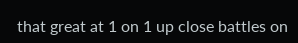that great at 1 on 1 up close battles on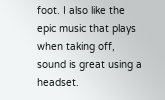foot. I also like the epic music that plays when taking off, sound is great using a headset.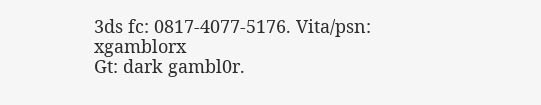3ds fc: 0817-4077-5176. Vita/psn: xgamblorx
Gt: dark gambl0r.